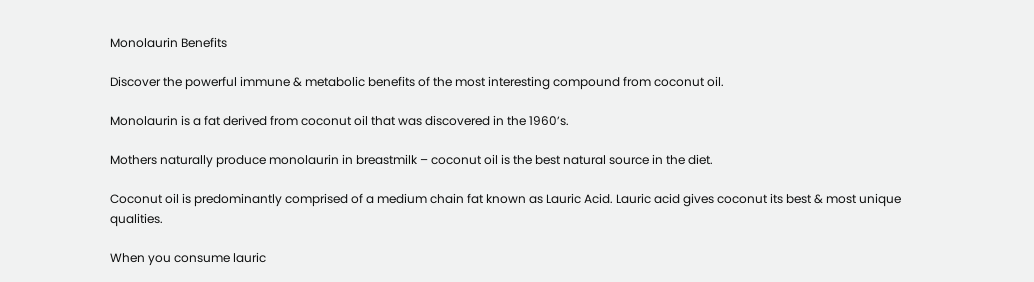Monolaurin Benefits

Discover the powerful immune & metabolic benefits of the most interesting compound from coconut oil.

Monolaurin is a fat derived from coconut oil that was discovered in the 1960’s.

Mothers naturally produce monolaurin in breastmilk – coconut oil is the best natural source in the diet.

Coconut oil is predominantly comprised of a medium chain fat known as Lauric Acid. Lauric acid gives coconut its best & most unique qualities.

When you consume lauric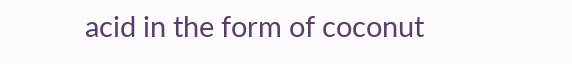acid in the form of coconut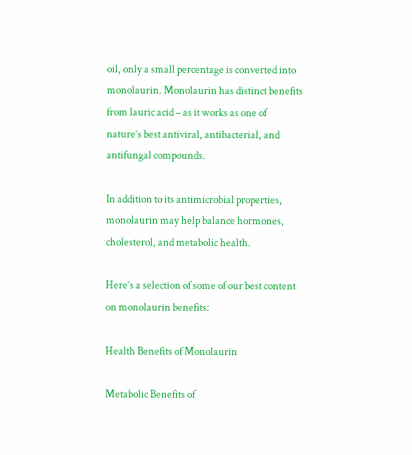oil, only a small percentage is converted into monolaurin. Monolaurin has distinct benefits from lauric acid – as it works as one of nature’s best antiviral, antibacterial, and antifungal compounds.

In addition to its antimicrobial properties, monolaurin may help balance hormones, cholesterol, and metabolic health.

Here’s a selection of some of our best content on monolaurin benefits:

Health Benefits of Monolaurin

Metabolic Benefits of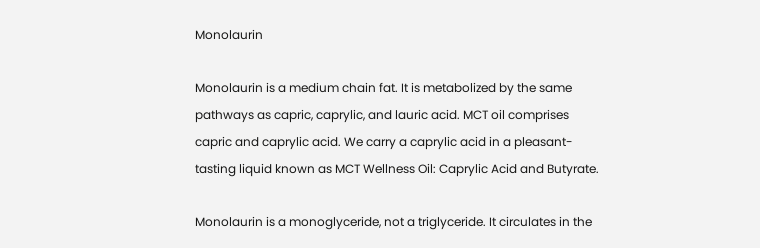Monolaurin

Monolaurin is a medium chain fat. It is metabolized by the same pathways as capric, caprylic, and lauric acid. MCT oil comprises capric and caprylic acid. We carry a caprylic acid in a pleasant-tasting liquid known as MCT Wellness Oil: Caprylic Acid and Butyrate.

Monolaurin is a monoglyceride, not a triglyceride. It circulates in the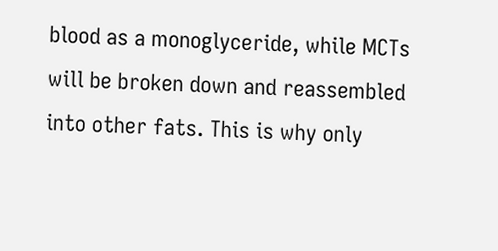blood as a monoglyceride, while MCTs will be broken down and reassembled into other fats. This is why only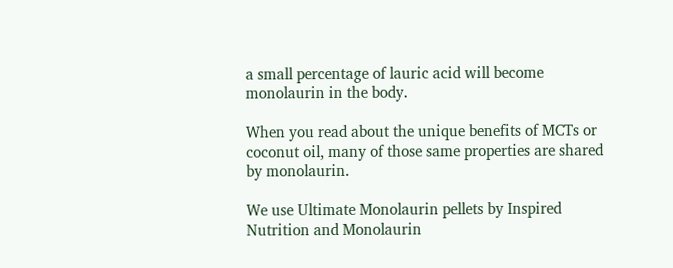a small percentage of lauric acid will become monolaurin in the body.

When you read about the unique benefits of MCTs or coconut oil, many of those same properties are shared by monolaurin.

We use Ultimate Monolaurin pellets by Inspired Nutrition and Monolaurin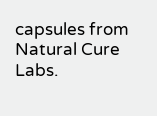capsules from Natural Cure Labs.